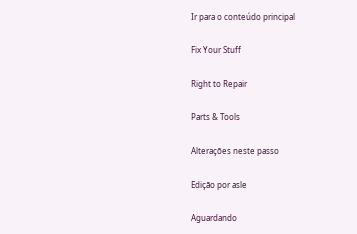Ir para o conteúdo principal

Fix Your Stuff

Right to Repair

Parts & Tools

Alterações neste passo

Edição por asle

Aguardando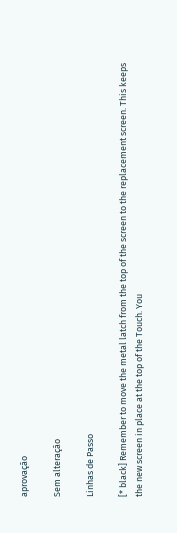aprovação

Sem alteração

Linhas de Passo

[* black] Remember to move the metal latch from the top of the screen to the replacement screen. This keeps the new screen in place at the top of the Touch. You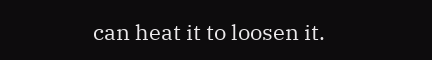can heat it to loosen it.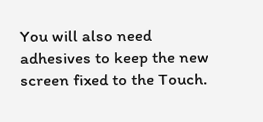You will also need adhesives to keep the new screen fixed to the Touch.